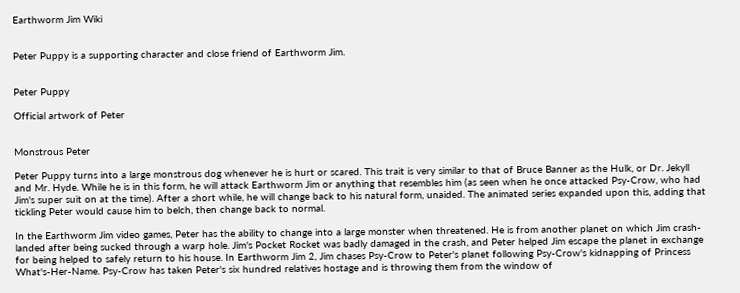Earthworm Jim Wiki


Peter Puppy is a supporting character and close friend of Earthworm Jim.


Peter Puppy

Official artwork of Peter


Monstrous Peter

Peter Puppy turns into a large monstrous dog whenever he is hurt or scared. This trait is very similar to that of Bruce Banner as the Hulk, or Dr. Jekyll and Mr. Hyde. While he is in this form, he will attack Earthworm Jim or anything that resembles him (as seen when he once attacked Psy-Crow, who had Jim's super suit on at the time). After a short while, he will change back to his natural form, unaided. The animated series expanded upon this, adding that tickling Peter would cause him to belch, then change back to normal.

In the Earthworm Jim video games, Peter has the ability to change into a large monster when threatened. He is from another planet on which Jim crash-landed after being sucked through a warp hole. Jim's Pocket Rocket was badly damaged in the crash, and Peter helped Jim escape the planet in exchange for being helped to safely return to his house. In Earthworm Jim 2, Jim chases Psy-Crow to Peter's planet following Psy-Crow's kidnapping of Princess What's-Her-Name. Psy-Crow has taken Peter's six hundred relatives hostage and is throwing them from the window of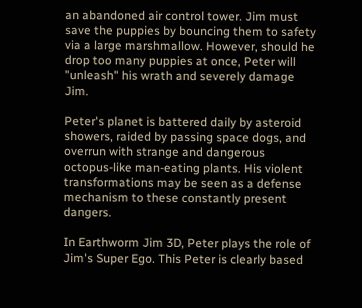an abandoned air control tower. Jim must save the puppies by bouncing them to safety via a large marshmallow. However, should he drop too many puppies at once, Peter will "unleash" his wrath and severely damage Jim.

Peter's planet is battered daily by asteroid showers, raided by passing space dogs, and overrun with strange and dangerous octopus-like man-eating plants. His violent transformations may be seen as a defense mechanism to these constantly present dangers.

In Earthworm Jim 3D, Peter plays the role of Jim's Super Ego. This Peter is clearly based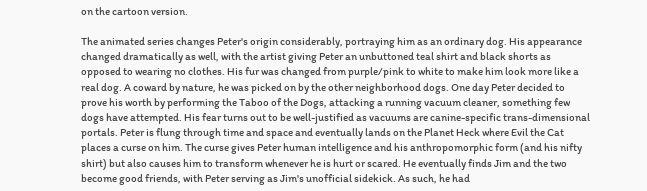on the cartoon version.

The animated series changes Peter's origin considerably, portraying him as an ordinary dog. His appearance changed dramatically as well, with the artist giving Peter an unbuttoned teal shirt and black shorts as opposed to wearing no clothes. His fur was changed from purple/pink to white to make him look more like a real dog. A coward by nature, he was picked on by the other neighborhood dogs. One day Peter decided to prove his worth by performing the Taboo of the Dogs, attacking a running vacuum cleaner, something few dogs have attempted. His fear turns out to be well-justified as vacuums are canine-specific trans-dimensional portals. Peter is flung through time and space and eventually lands on the Planet Heck where Evil the Cat places a curse on him. The curse gives Peter human intelligence and his anthropomorphic form (and his nifty shirt) but also causes him to transform whenever he is hurt or scared. He eventually finds Jim and the two become good friends, with Peter serving as Jim's unofficial sidekick. As such, he had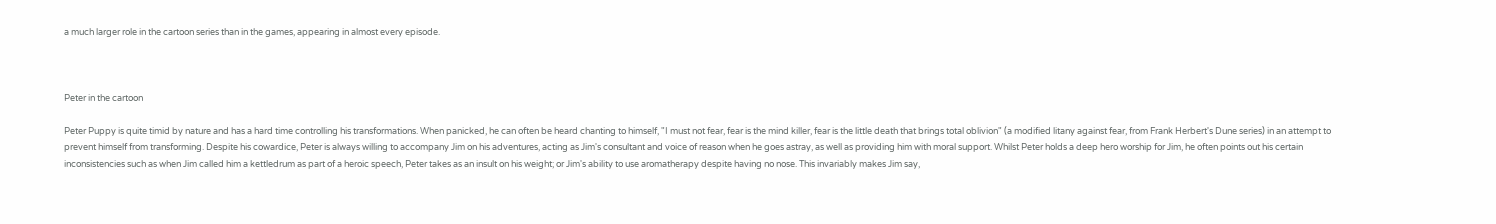a much larger role in the cartoon series than in the games, appearing in almost every episode.



Peter in the cartoon

Peter Puppy is quite timid by nature and has a hard time controlling his transformations. When panicked, he can often be heard chanting to himself, "I must not fear, fear is the mind killer, fear is the little death that brings total oblivion" (a modified litany against fear, from Frank Herbert's Dune series) in an attempt to prevent himself from transforming. Despite his cowardice, Peter is always willing to accompany Jim on his adventures, acting as Jim's consultant and voice of reason when he goes astray, as well as providing him with moral support. Whilst Peter holds a deep hero worship for Jim, he often points out his certain inconsistencies such as when Jim called him a kettledrum as part of a heroic speech, Peter takes as an insult on his weight; or Jim's ability to use aromatherapy despite having no nose. This invariably makes Jim say,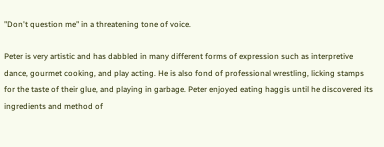"Don't question me" in a threatening tone of voice.

Peter is very artistic and has dabbled in many different forms of expression such as interpretive dance, gourmet cooking, and play acting. He is also fond of professional wrestling, licking stamps for the taste of their glue, and playing in garbage. Peter enjoyed eating haggis until he discovered its ingredients and method of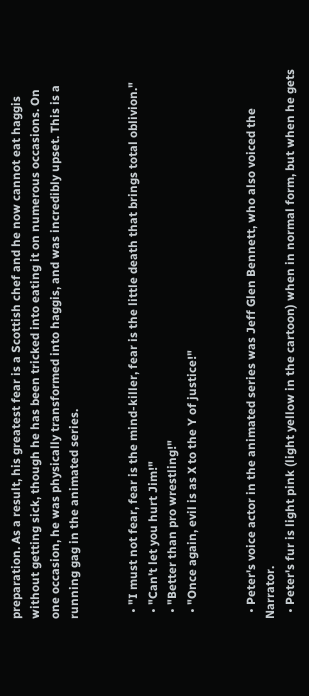preparation. As a result, his greatest fear is a Scottish chef and he now cannot eat haggis without getting sick, though he has been tricked into eating it on numerous occasions. On one occasion, he was physically transformed into haggis, and was incredibly upset. This is a running gag in the animated series.


  • "I must not fear, fear is the mind-killer, fear is the little death that brings total oblivion."
  • "Can't let you hurt Jim!"
  • "Better than pro wrestling!"
  • "Once again, evil is as X to the Y of justice!"


  • Peter's voice actor in the animated series was Jeff Glen Bennett, who also voiced the Narrator.
  • Peter's fur is light pink (light yellow in the cartoon) when in normal form, but when he gets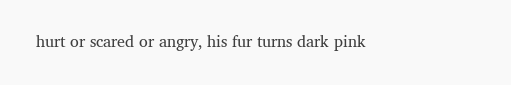hurt or scared or angry, his fur turns dark pink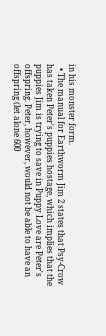in his monster form.
  • The manual for Earthworm Jim 2 states that Psy-Crow has taken Peter's puppies hostage, which implies that the puppies Jim is trying to save in Puppy Love are Peter's offspring. Peter, however, would not be able to have an offspring (let alone 600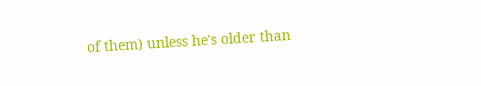of them) unless he's older than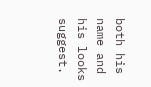both his name and his looks suggest.